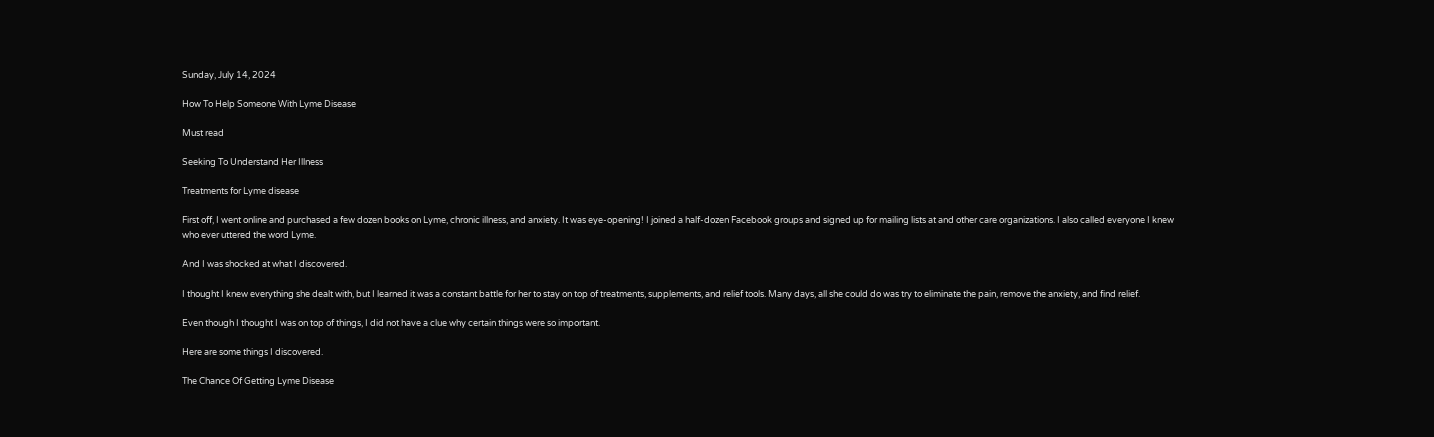Sunday, July 14, 2024

How To Help Someone With Lyme Disease

Must read

Seeking To Understand Her Illness

Treatments for Lyme disease

First off, I went online and purchased a few dozen books on Lyme, chronic illness, and anxiety. It was eye-opening! I joined a half-dozen Facebook groups and signed up for mailing lists at and other care organizations. I also called everyone I knew who ever uttered the word Lyme.

And I was shocked at what I discovered.

I thought I knew everything she dealt with, but I learned it was a constant battle for her to stay on top of treatments, supplements, and relief tools. Many days, all she could do was try to eliminate the pain, remove the anxiety, and find relief.

Even though I thought I was on top of things, I did not have a clue why certain things were so important.

Here are some things I discovered.

The Chance Of Getting Lyme Disease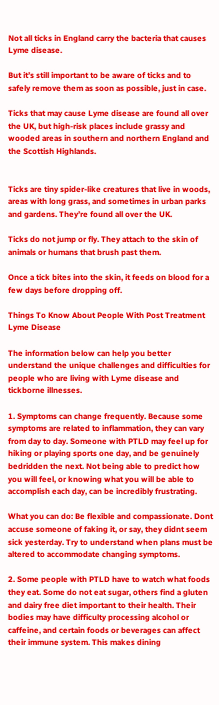Not all ticks in England carry the bacteria that causes Lyme disease.

But it’s still important to be aware of ticks and to safely remove them as soon as possible, just in case.

Ticks that may cause Lyme disease are found all over the UK, but high-risk places include grassy and wooded areas in southern and northern England and the Scottish Highlands.


Ticks are tiny spider-like creatures that live in woods, areas with long grass, and sometimes in urban parks and gardens. They’re found all over the UK.

Ticks do not jump or fly. They attach to the skin of animals or humans that brush past them.

Once a tick bites into the skin, it feeds on blood for a few days before dropping off.

Things To Know About People With Post Treatment Lyme Disease

The information below can help you better understand the unique challenges and difficulties for people who are living with Lyme disease and tickborne illnesses.

1. Symptoms can change frequently. Because some symptoms are related to inflammation, they can vary from day to day. Someone with PTLD may feel up for hiking or playing sports one day, and be genuinely bedridden the next. Not being able to predict how you will feel, or knowing what you will be able to accomplish each day, can be incredibly frustrating.

What you can do: Be flexible and compassionate. Dont accuse someone of faking it, or say, they didnt seem sick yesterday. Try to understand when plans must be altered to accommodate changing symptoms.

2. Some people with PTLD have to watch what foods they eat. Some do not eat sugar, others find a gluten and dairy free diet important to their health. Their bodies may have difficulty processing alcohol or caffeine, and certain foods or beverages can affect their immune system. This makes dining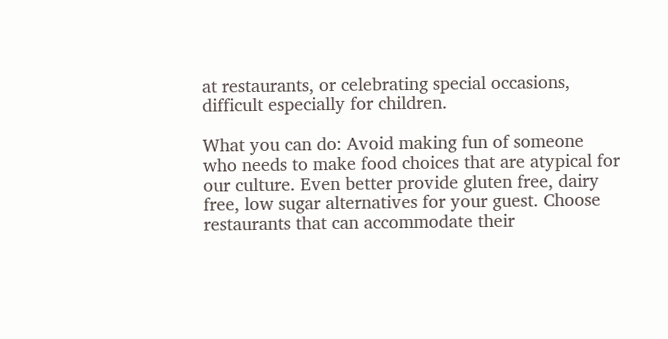at restaurants, or celebrating special occasions, difficult especially for children.

What you can do: Avoid making fun of someone who needs to make food choices that are atypical for our culture. Even better provide gluten free, dairy free, low sugar alternatives for your guest. Choose restaurants that can accommodate their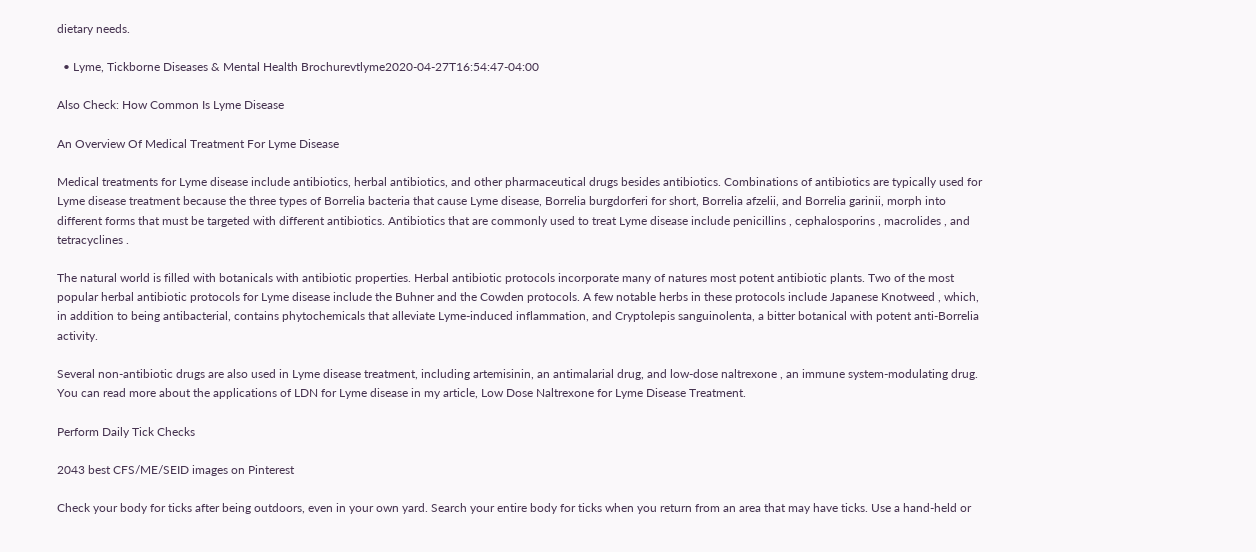dietary needs.

  • Lyme, Tickborne Diseases & Mental Health Brochurevtlyme2020-04-27T16:54:47-04:00

Also Check: How Common Is Lyme Disease

An Overview Of Medical Treatment For Lyme Disease

Medical treatments for Lyme disease include antibiotics, herbal antibiotics, and other pharmaceutical drugs besides antibiotics. Combinations of antibiotics are typically used for Lyme disease treatment because the three types of Borrelia bacteria that cause Lyme disease, Borrelia burgdorferi for short, Borrelia afzelii, and Borrelia garinii, morph into different forms that must be targeted with different antibiotics. Antibiotics that are commonly used to treat Lyme disease include penicillins , cephalosporins , macrolides , and tetracyclines .

The natural world is filled with botanicals with antibiotic properties. Herbal antibiotic protocols incorporate many of natures most potent antibiotic plants. Two of the most popular herbal antibiotic protocols for Lyme disease include the Buhner and the Cowden protocols. A few notable herbs in these protocols include Japanese Knotweed , which, in addition to being antibacterial, contains phytochemicals that alleviate Lyme-induced inflammation, and Cryptolepis sanguinolenta, a bitter botanical with potent anti-Borrelia activity.

Several non-antibiotic drugs are also used in Lyme disease treatment, including artemisinin, an antimalarial drug, and low-dose naltrexone , an immune system-modulating drug. You can read more about the applications of LDN for Lyme disease in my article, Low Dose Naltrexone for Lyme Disease Treatment.

Perform Daily Tick Checks

2043 best CFS/ME/SEID images on Pinterest

Check your body for ticks after being outdoors, even in your own yard. Search your entire body for ticks when you return from an area that may have ticks. Use a hand-held or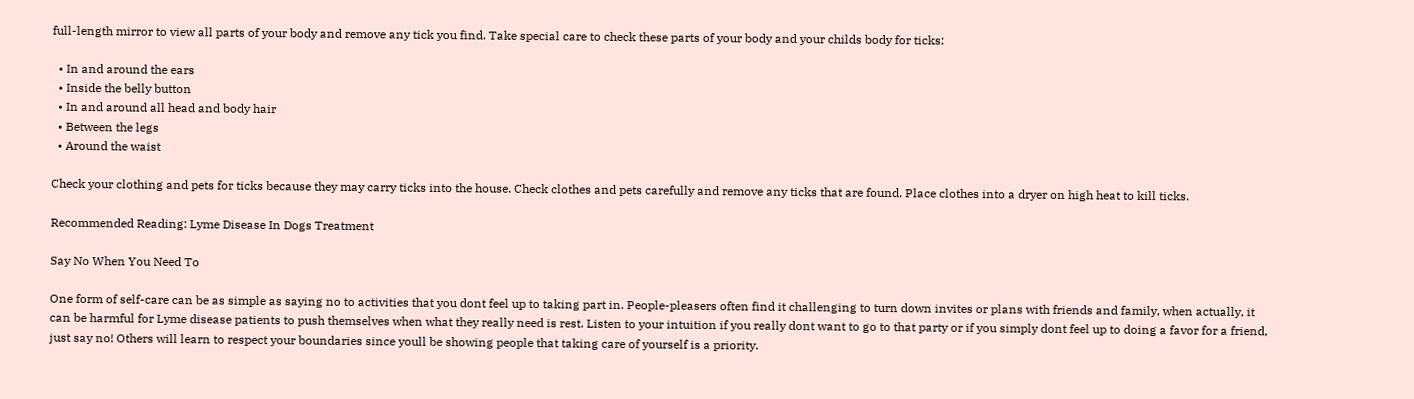full-length mirror to view all parts of your body and remove any tick you find. Take special care to check these parts of your body and your childs body for ticks:

  • In and around the ears
  • Inside the belly button
  • In and around all head and body hair
  • Between the legs
  • Around the waist

Check your clothing and pets for ticks because they may carry ticks into the house. Check clothes and pets carefully and remove any ticks that are found. Place clothes into a dryer on high heat to kill ticks.

Recommended Reading: Lyme Disease In Dogs Treatment

Say No When You Need To

One form of self-care can be as simple as saying no to activities that you dont feel up to taking part in. People-pleasers often find it challenging to turn down invites or plans with friends and family, when actually, it can be harmful for Lyme disease patients to push themselves when what they really need is rest. Listen to your intuition if you really dont want to go to that party or if you simply dont feel up to doing a favor for a friend, just say no! Others will learn to respect your boundaries since youll be showing people that taking care of yourself is a priority.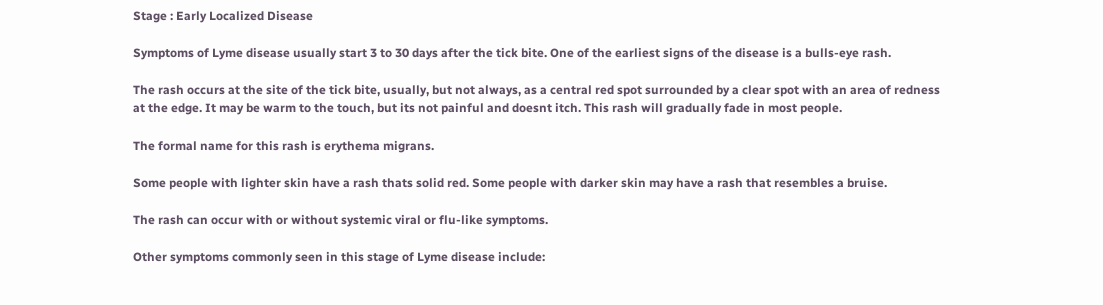Stage : Early Localized Disease

Symptoms of Lyme disease usually start 3 to 30 days after the tick bite. One of the earliest signs of the disease is a bulls-eye rash.

The rash occurs at the site of the tick bite, usually, but not always, as a central red spot surrounded by a clear spot with an area of redness at the edge. It may be warm to the touch, but its not painful and doesnt itch. This rash will gradually fade in most people.

The formal name for this rash is erythema migrans.

Some people with lighter skin have a rash thats solid red. Some people with darker skin may have a rash that resembles a bruise.

The rash can occur with or without systemic viral or flu-like symptoms.

Other symptoms commonly seen in this stage of Lyme disease include: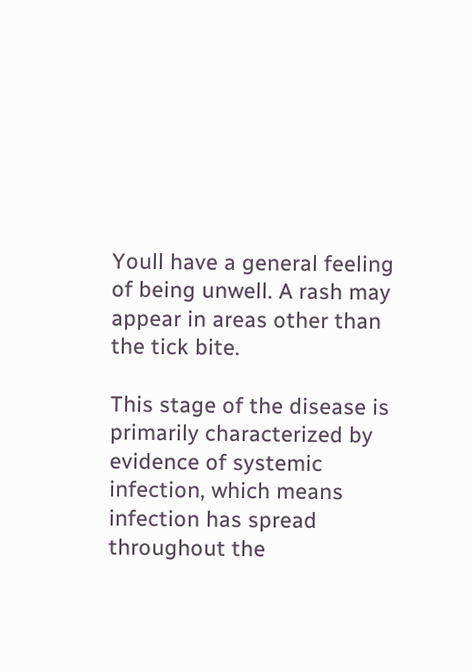Youll have a general feeling of being unwell. A rash may appear in areas other than the tick bite.

This stage of the disease is primarily characterized by evidence of systemic infection, which means infection has spread throughout the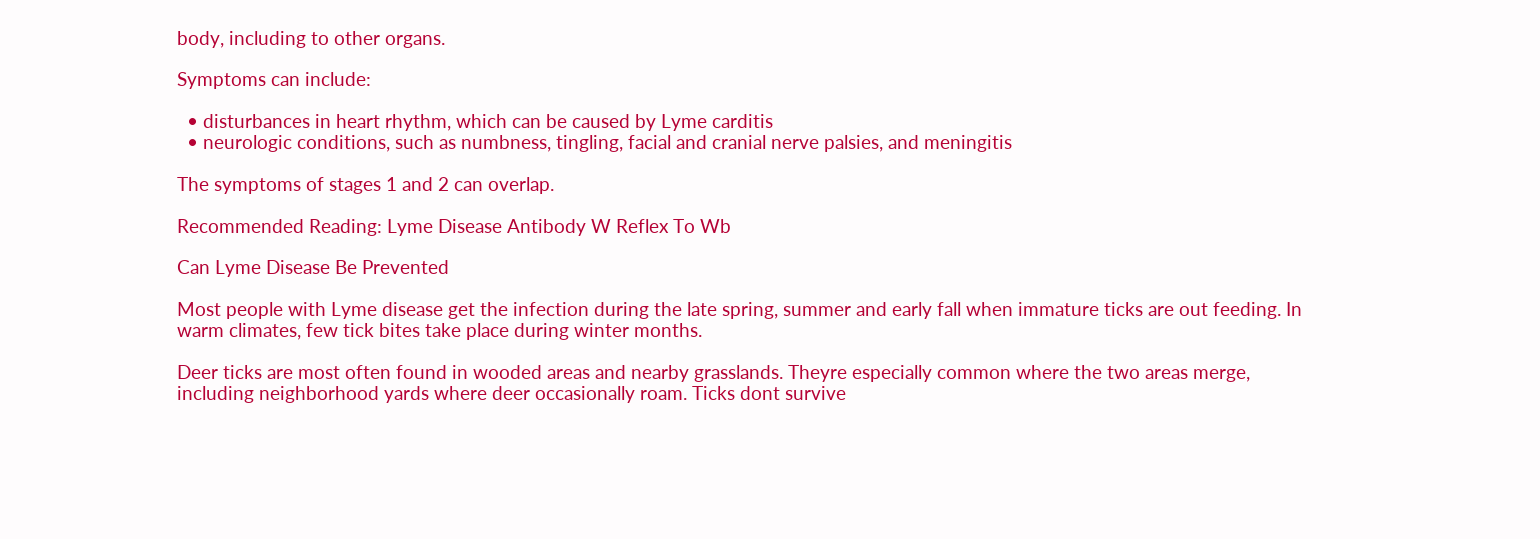body, including to other organs.

Symptoms can include:

  • disturbances in heart rhythm, which can be caused by Lyme carditis
  • neurologic conditions, such as numbness, tingling, facial and cranial nerve palsies, and meningitis

The symptoms of stages 1 and 2 can overlap.

Recommended Reading: Lyme Disease Antibody W Reflex To Wb

Can Lyme Disease Be Prevented

Most people with Lyme disease get the infection during the late spring, summer and early fall when immature ticks are out feeding. In warm climates, few tick bites take place during winter months.

Deer ticks are most often found in wooded areas and nearby grasslands. Theyre especially common where the two areas merge, including neighborhood yards where deer occasionally roam. Ticks dont survive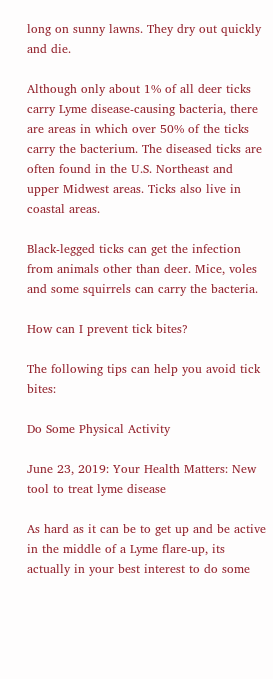long on sunny lawns. They dry out quickly and die.

Although only about 1% of all deer ticks carry Lyme disease-causing bacteria, there are areas in which over 50% of the ticks carry the bacterium. The diseased ticks are often found in the U.S. Northeast and upper Midwest areas. Ticks also live in coastal areas.

Black-legged ticks can get the infection from animals other than deer. Mice, voles and some squirrels can carry the bacteria.

How can I prevent tick bites?

The following tips can help you avoid tick bites:

Do Some Physical Activity

June 23, 2019: Your Health Matters: New tool to treat lyme disease

As hard as it can be to get up and be active in the middle of a Lyme flare-up, its actually in your best interest to do some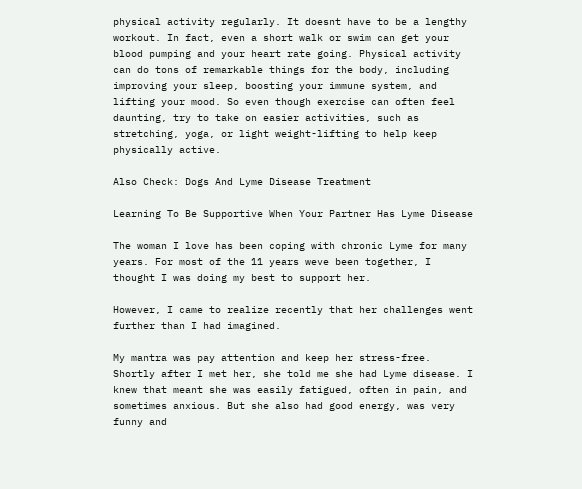physical activity regularly. It doesnt have to be a lengthy workout. In fact, even a short walk or swim can get your blood pumping and your heart rate going. Physical activity can do tons of remarkable things for the body, including improving your sleep, boosting your immune system, and lifting your mood. So even though exercise can often feel daunting, try to take on easier activities, such as stretching, yoga, or light weight-lifting to help keep physically active.

Also Check: Dogs And Lyme Disease Treatment

Learning To Be Supportive When Your Partner Has Lyme Disease

The woman I love has been coping with chronic Lyme for many years. For most of the 11 years weve been together, I thought I was doing my best to support her.

However, I came to realize recently that her challenges went further than I had imagined.

My mantra was pay attention and keep her stress-free. Shortly after I met her, she told me she had Lyme disease. I knew that meant she was easily fatigued, often in pain, and sometimes anxious. But she also had good energy, was very funny and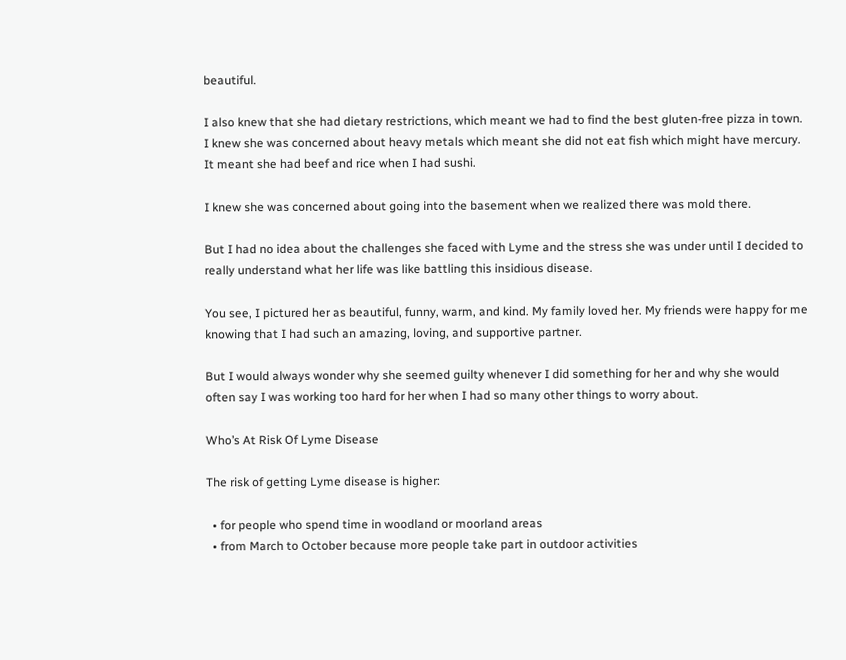beautiful.

I also knew that she had dietary restrictions, which meant we had to find the best gluten-free pizza in town. I knew she was concerned about heavy metals which meant she did not eat fish which might have mercury. It meant she had beef and rice when I had sushi.

I knew she was concerned about going into the basement when we realized there was mold there.

But I had no idea about the challenges she faced with Lyme and the stress she was under until I decided to really understand what her life was like battling this insidious disease.

You see, I pictured her as beautiful, funny, warm, and kind. My family loved her. My friends were happy for me knowing that I had such an amazing, loving, and supportive partner.

But I would always wonder why she seemed guilty whenever I did something for her and why she would often say I was working too hard for her when I had so many other things to worry about.

Who’s At Risk Of Lyme Disease

The risk of getting Lyme disease is higher:

  • for people who spend time in woodland or moorland areas
  • from March to October because more people take part in outdoor activities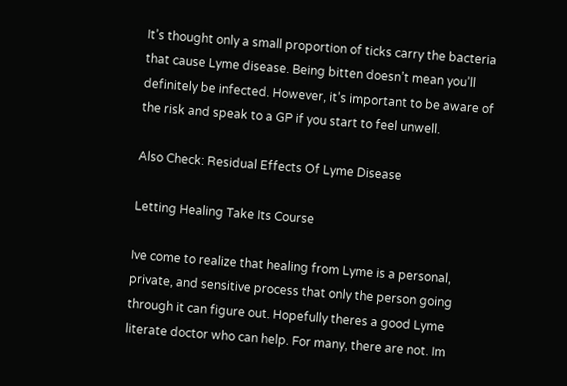It’s thought only a small proportion of ticks carry the bacteria that cause Lyme disease. Being bitten doesn’t mean you’ll definitely be infected. However, it’s important to be aware of the risk and speak to a GP if you start to feel unwell.

Also Check: Residual Effects Of Lyme Disease

Letting Healing Take Its Course

Ive come to realize that healing from Lyme is a personal, private, and sensitive process that only the person going through it can figure out. Hopefully theres a good Lyme literate doctor who can help. For many, there are not. Im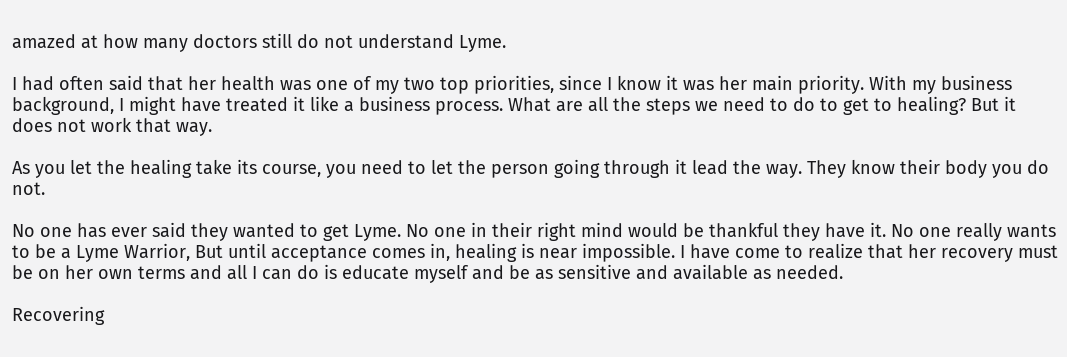amazed at how many doctors still do not understand Lyme.

I had often said that her health was one of my two top priorities, since I know it was her main priority. With my business background, I might have treated it like a business process. What are all the steps we need to do to get to healing? But it does not work that way.

As you let the healing take its course, you need to let the person going through it lead the way. They know their body you do not.

No one has ever said they wanted to get Lyme. No one in their right mind would be thankful they have it. No one really wants to be a Lyme Warrior, But until acceptance comes in, healing is near impossible. I have come to realize that her recovery must be on her own terms and all I can do is educate myself and be as sensitive and available as needed.

Recovering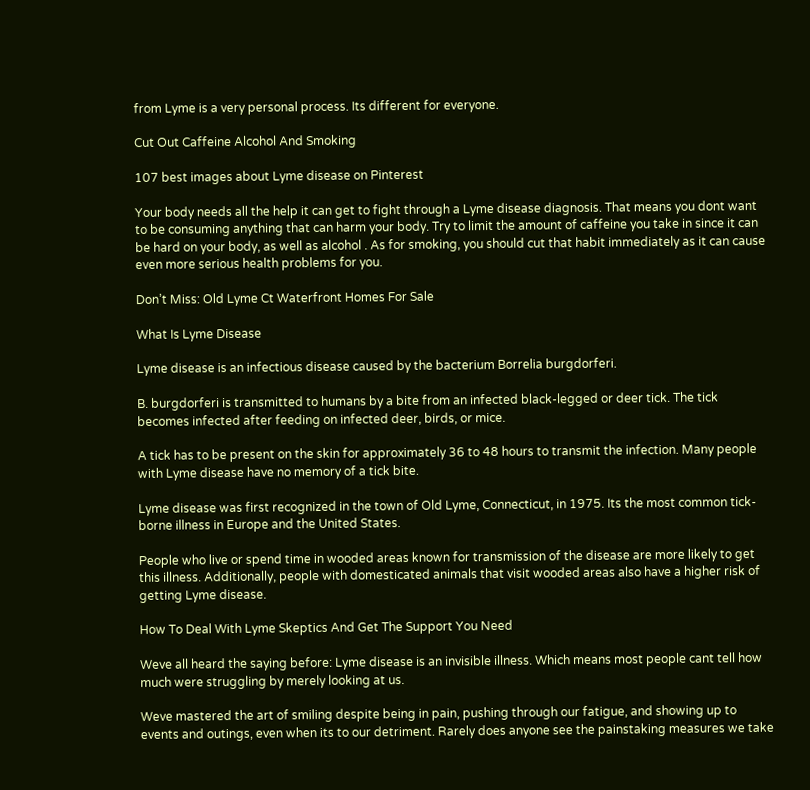from Lyme is a very personal process. Its different for everyone.

Cut Out Caffeine Alcohol And Smoking

107 best images about Lyme disease on Pinterest

Your body needs all the help it can get to fight through a Lyme disease diagnosis. That means you dont want to be consuming anything that can harm your body. Try to limit the amount of caffeine you take in since it can be hard on your body, as well as alcohol . As for smoking, you should cut that habit immediately as it can cause even more serious health problems for you.

Don’t Miss: Old Lyme Ct Waterfront Homes For Sale

What Is Lyme Disease

Lyme disease is an infectious disease caused by the bacterium Borrelia burgdorferi.

B. burgdorferi is transmitted to humans by a bite from an infected black-legged or deer tick. The tick becomes infected after feeding on infected deer, birds, or mice.

A tick has to be present on the skin for approximately 36 to 48 hours to transmit the infection. Many people with Lyme disease have no memory of a tick bite.

Lyme disease was first recognized in the town of Old Lyme, Connecticut, in 1975. Its the most common tick-borne illness in Europe and the United States.

People who live or spend time in wooded areas known for transmission of the disease are more likely to get this illness. Additionally, people with domesticated animals that visit wooded areas also have a higher risk of getting Lyme disease.

How To Deal With Lyme Skeptics And Get The Support You Need

Weve all heard the saying before: Lyme disease is an invisible illness. Which means most people cant tell how much were struggling by merely looking at us.

Weve mastered the art of smiling despite being in pain, pushing through our fatigue, and showing up to events and outings, even when its to our detriment. Rarely does anyone see the painstaking measures we take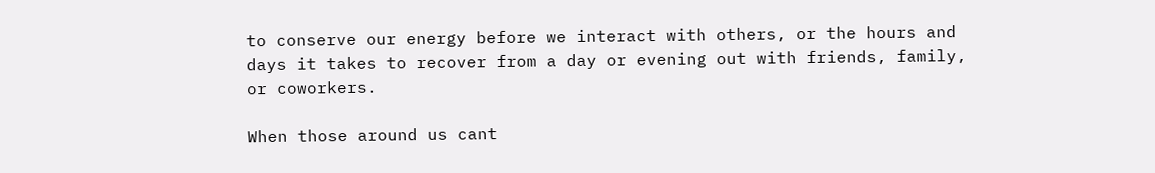to conserve our energy before we interact with others, or the hours and days it takes to recover from a day or evening out with friends, family, or coworkers.

When those around us cant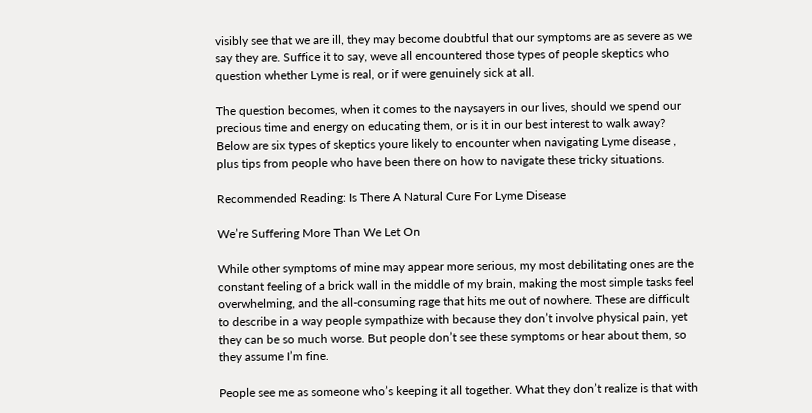visibly see that we are ill, they may become doubtful that our symptoms are as severe as we say they are. Suffice it to say, weve all encountered those types of people skeptics who question whether Lyme is real, or if were genuinely sick at all.

The question becomes, when it comes to the naysayers in our lives, should we spend our precious time and energy on educating them, or is it in our best interest to walk away? Below are six types of skeptics youre likely to encounter when navigating Lyme disease , plus tips from people who have been there on how to navigate these tricky situations.

Recommended Reading: Is There A Natural Cure For Lyme Disease

We’re Suffering More Than We Let On

While other symptoms of mine may appear more serious, my most debilitating ones are the constant feeling of a brick wall in the middle of my brain, making the most simple tasks feel overwhelming, and the all-consuming rage that hits me out of nowhere. These are difficult to describe in a way people sympathize with because they don’t involve physical pain, yet they can be so much worse. But people don’t see these symptoms or hear about them, so they assume I’m fine.

People see me as someone who’s keeping it all together. What they don’t realize is that with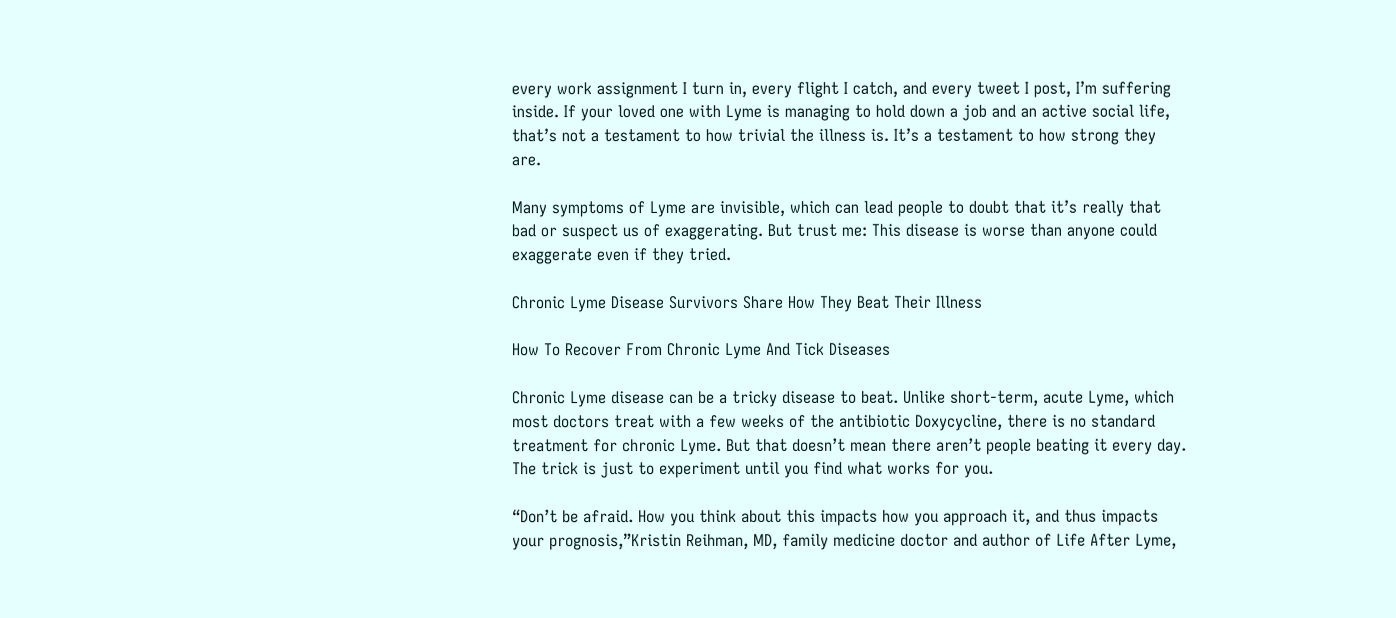every work assignment I turn in, every flight I catch, and every tweet I post, I’m suffering inside. If your loved one with Lyme is managing to hold down a job and an active social life, that’s not a testament to how trivial the illness is. It’s a testament to how strong they are.

Many symptoms of Lyme are invisible, which can lead people to doubt that it’s really that bad or suspect us of exaggerating. But trust me: This disease is worse than anyone could exaggerate even if they tried.

Chronic Lyme Disease Survivors Share How They Beat Their Illness

How To Recover From Chronic Lyme And Tick Diseases

Chronic Lyme disease can be a tricky disease to beat. Unlike short-term, acute Lyme, which most doctors treat with a few weeks of the antibiotic Doxycycline, there is no standard treatment for chronic Lyme. But that doesn’t mean there aren’t people beating it every day. The trick is just to experiment until you find what works for you.

“Don’t be afraid. How you think about this impacts how you approach it, and thus impacts your prognosis,”Kristin Reihman, MD, family medicine doctor and author of Life After Lyme,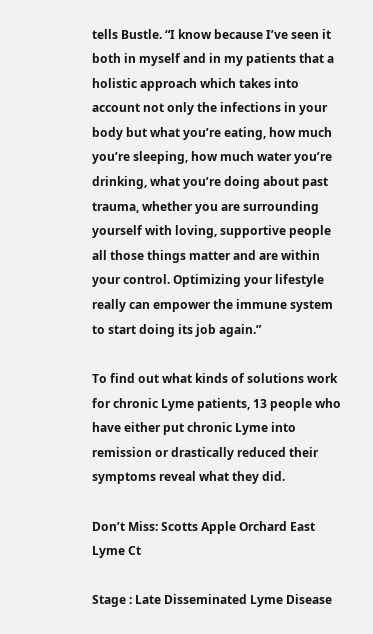tells Bustle. “I know because I’ve seen it both in myself and in my patients that a holistic approach which takes into account not only the infections in your body but what you’re eating, how much you’re sleeping, how much water you’re drinking, what you’re doing about past trauma, whether you are surrounding yourself with loving, supportive people all those things matter and are within your control. Optimizing your lifestyle really can empower the immune system to start doing its job again.”

To find out what kinds of solutions work for chronic Lyme patients, 13 people who have either put chronic Lyme into remission or drastically reduced their symptoms reveal what they did.

Don’t Miss: Scotts Apple Orchard East Lyme Ct

Stage : Late Disseminated Lyme Disease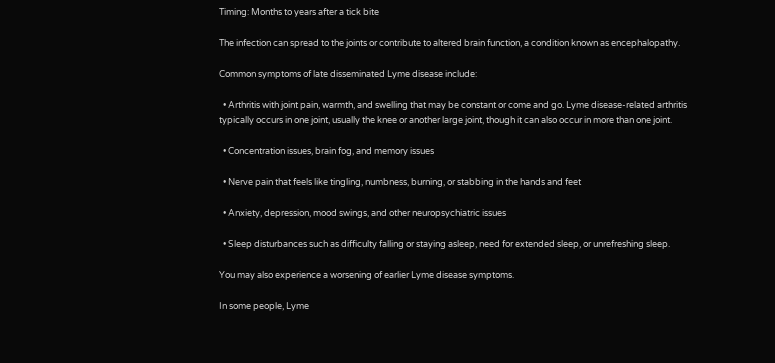Timing: Months to years after a tick bite

The infection can spread to the joints or contribute to altered brain function, a condition known as encephalopathy.

Common symptoms of late disseminated Lyme disease include:

  • Arthritis with joint pain, warmth, and swelling that may be constant or come and go. Lyme disease-related arthritis typically occurs in one joint, usually the knee or another large joint, though it can also occur in more than one joint.

  • Concentration issues, brain fog, and memory issues

  • Nerve pain that feels like tingling, numbness, burning, or stabbing in the hands and feet

  • Anxiety, depression, mood swings, and other neuropsychiatric issues

  • Sleep disturbances such as difficulty falling or staying asleep, need for extended sleep, or unrefreshing sleep.

You may also experience a worsening of earlier Lyme disease symptoms.

In some people, Lyme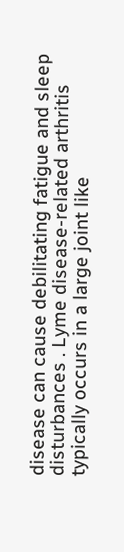disease can cause debilitating fatigue and sleep disturbances . Lyme disease-related arthritis typically occurs in a large joint like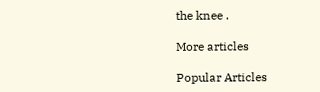the knee .

More articles

Popular Articles